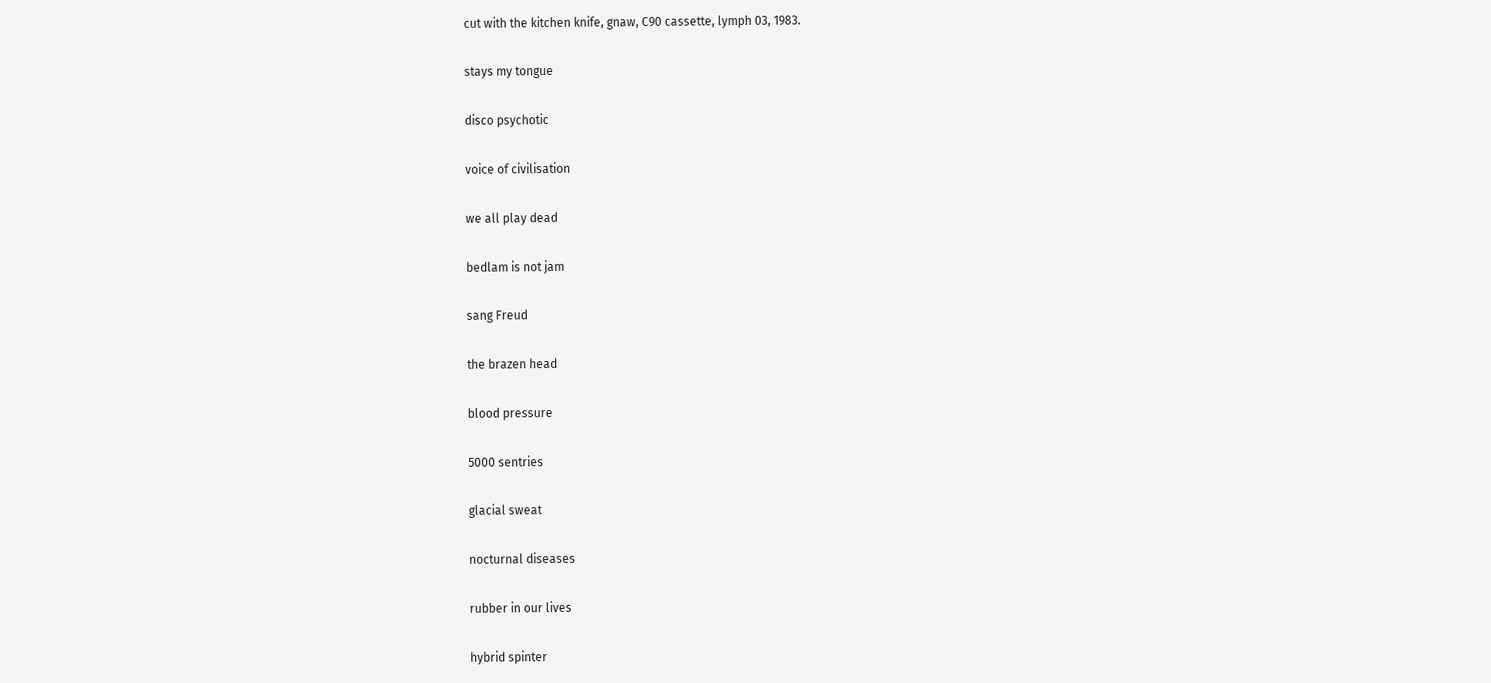cut with the kitchen knife, gnaw, C90 cassette, lymph 03, 1983.

stays my tongue

disco psychotic

voice of civilisation

we all play dead

bedlam is not jam

sang Freud

the brazen head

blood pressure

5000 sentries

glacial sweat

nocturnal diseases

rubber in our lives

hybrid spinter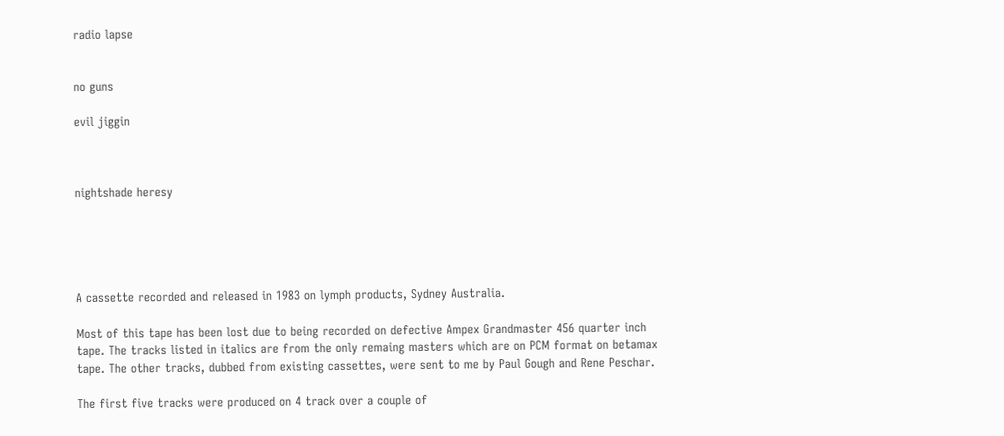radio lapse


no guns

evil jiggin



nightshade heresy





A cassette recorded and released in 1983 on lymph products, Sydney Australia.

Most of this tape has been lost due to being recorded on defective Ampex Grandmaster 456 quarter inch tape. The tracks listed in italics are from the only remaing masters which are on PCM format on betamax tape. The other tracks, dubbed from existing cassettes, were sent to me by Paul Gough and Rene Peschar.

The first five tracks were produced on 4 track over a couple of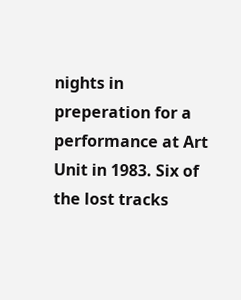nights in preperation for a performance at Art Unit in 1983. Six of the lost tracks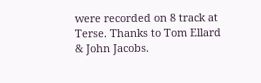were recorded on 8 track at Terse. Thanks to Tom Ellard & John Jacobs.